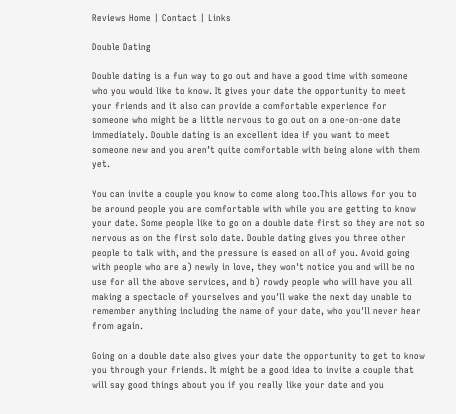Reviews Home | Contact | Links

Double Dating

Double dating is a fun way to go out and have a good time with someone who you would like to know. It gives your date the opportunity to meet your friends and it also can provide a comfortable experience for someone who might be a little nervous to go out on a one-on-one date immediately. Double dating is an excellent idea if you want to meet someone new and you aren’t quite comfortable with being alone with them yet.

You can invite a couple you know to come along too.This allows for you to be around people you are comfortable with while you are getting to know your date. Some people like to go on a double date first so they are not so nervous as on the first solo date. Double dating gives you three other people to talk with, and the pressure is eased on all of you. Avoid going with people who are a) newly in love, they won't notice you and will be no use for all the above services, and b) rowdy people who will have you all making a spectacle of yourselves and you'll wake the next day unable to remember anything including the name of your date, who you'll never hear from again.

Going on a double date also gives your date the opportunity to get to know you through your friends. It might be a good idea to invite a couple that will say good things about you if you really like your date and you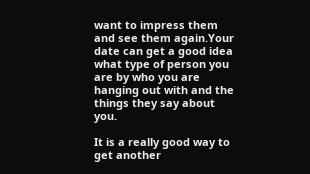want to impress them and see them again.Your date can get a good idea what type of person you are by who you are hanging out with and the things they say about you.

It is a really good way to get another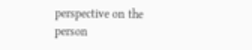perspective on the person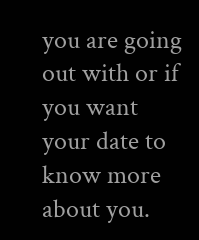you are going out with or if you want your date to know more about you.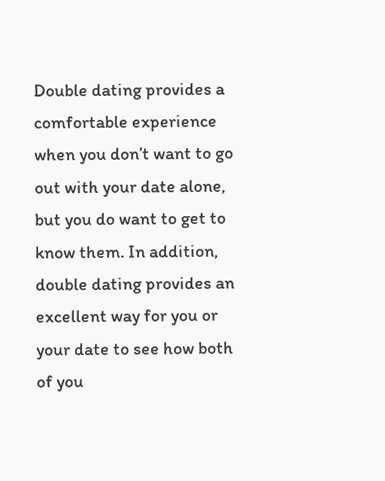Double dating provides a comfortable experience when you don’t want to go out with your date alone, but you do want to get to know them. In addition, double dating provides an excellent way for you or your date to see how both of you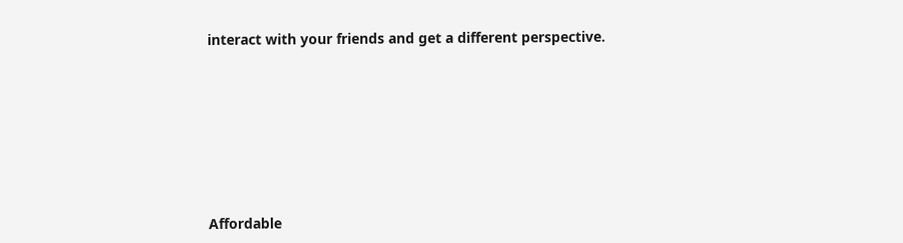interact with your friends and get a different perspective.







Affordable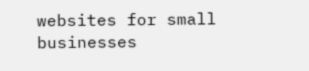websites for small businesses